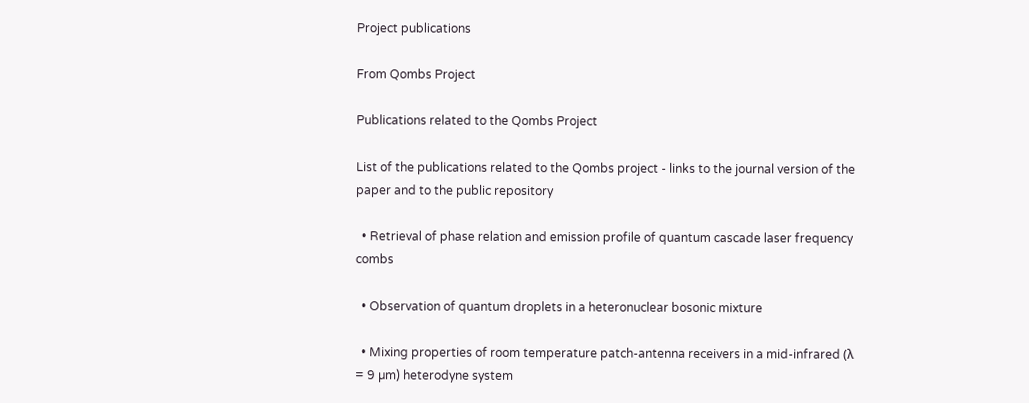Project publications

From Qombs Project

Publications related to the Qombs Project

List of the publications related to the Qombs project - links to the journal version of the paper and to the public repository

  • Retrieval of phase relation and emission profile of quantum cascade laser frequency combs

  • Observation of quantum droplets in a heteronuclear bosonic mixture

  • Mixing properties of room temperature patch‐antenna receivers in a mid‐infrared (λ = 9 µm) heterodyne system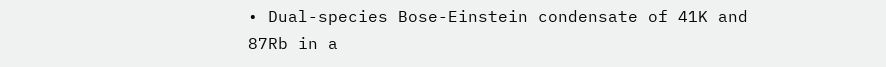• Dual-species Bose-Einstein condensate of 41K and 87Rb in a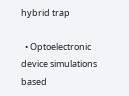hybrid trap

  • Optoelectronic device simulations based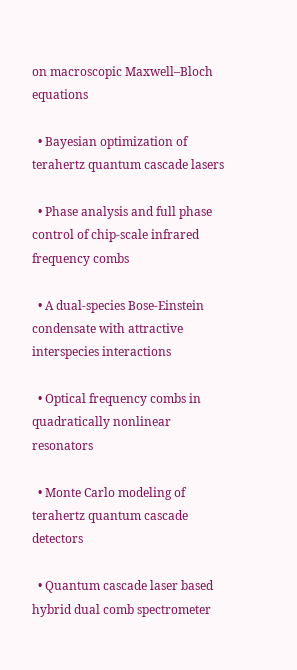on macroscopic Maxwell–Bloch equations

  • Bayesian optimization of terahertz quantum cascade lasers

  • Phase analysis and full phase control of chip-scale infrared frequency combs

  • A dual-species Bose-Einstein condensate with attractive interspecies interactions

  • Optical frequency combs in quadratically nonlinear resonators

  • Monte Carlo modeling of terahertz quantum cascade detectors

  • Quantum cascade laser based hybrid dual comb spectrometer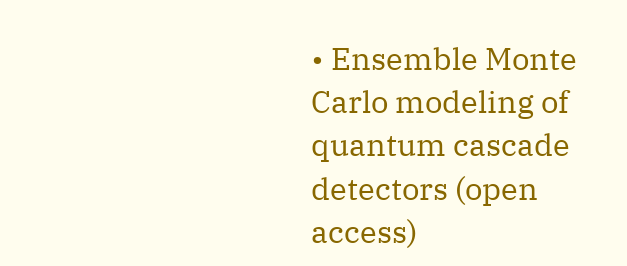• Ensemble Monte Carlo modeling of quantum cascade detectors (open access)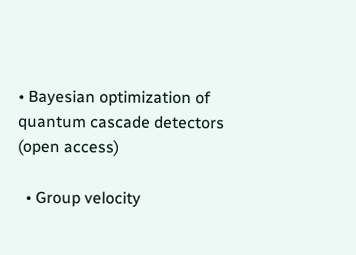• Bayesian optimization of quantum cascade detectors (open access)

  • Group velocity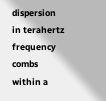dispersion in terahertz frequency combs within a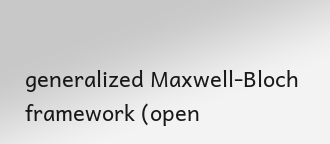generalized Maxwell-Bloch framework (open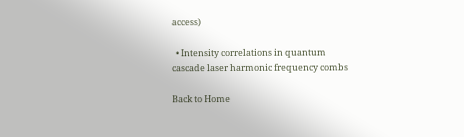access)

  • Intensity correlations in quantum cascade laser harmonic frequency combs

Back to Home